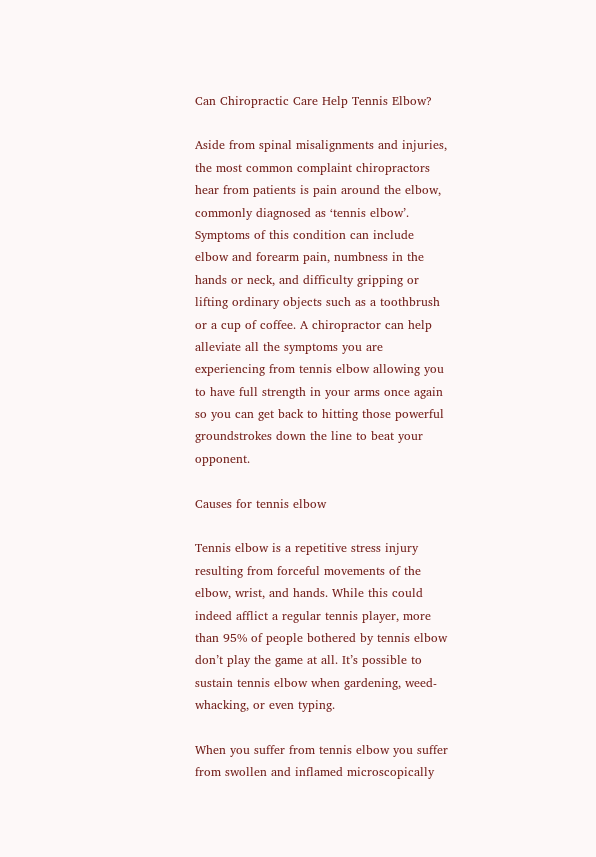Can Chiropractic Care Help Tennis Elbow?

Aside from spinal misalignments and injuries, the most common complaint chiropractors hear from patients is pain around the elbow, commonly diagnosed as ‘tennis elbow’. Symptoms of this condition can include elbow and forearm pain, numbness in the hands or neck, and difficulty gripping or lifting ordinary objects such as a toothbrush or a cup of coffee. A chiropractor can help alleviate all the symptoms you are experiencing from tennis elbow allowing you to have full strength in your arms once again so you can get back to hitting those powerful groundstrokes down the line to beat your opponent.

Causes for tennis elbow

Tennis elbow is a repetitive stress injury resulting from forceful movements of the elbow, wrist, and hands. While this could indeed afflict a regular tennis player, more than 95% of people bothered by tennis elbow don’t play the game at all. It’s possible to sustain tennis elbow when gardening, weed-whacking, or even typing.

When you suffer from tennis elbow you suffer from swollen and inflamed microscopically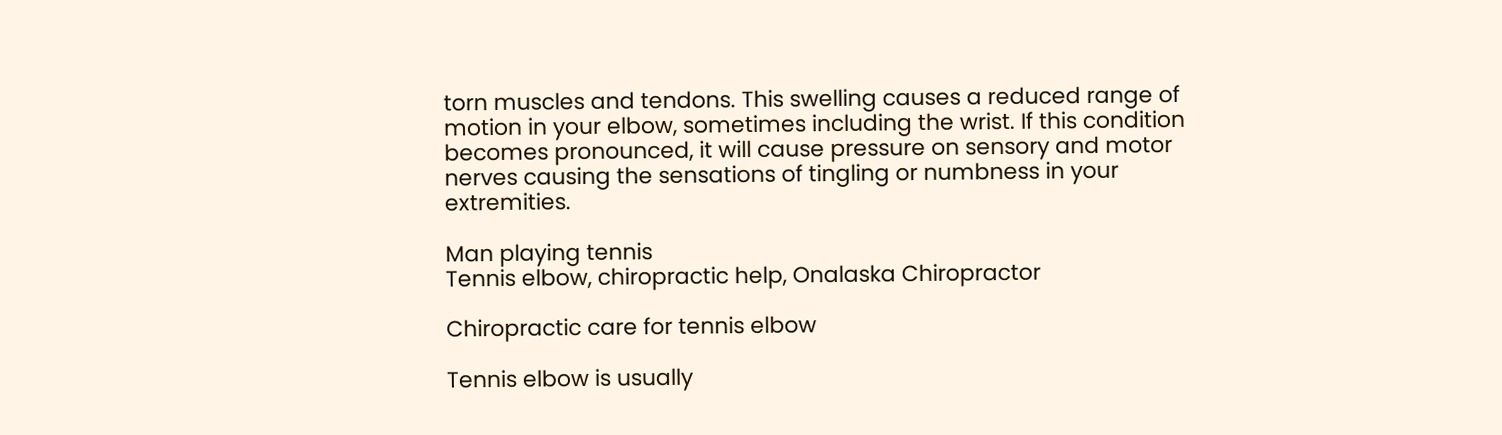torn muscles and tendons. This swelling causes a reduced range of motion in your elbow, sometimes including the wrist. If this condition becomes pronounced, it will cause pressure on sensory and motor nerves causing the sensations of tingling or numbness in your extremities.

Man playing tennis
Tennis elbow, chiropractic help, Onalaska Chiropractor

Chiropractic care for tennis elbow

Tennis elbow is usually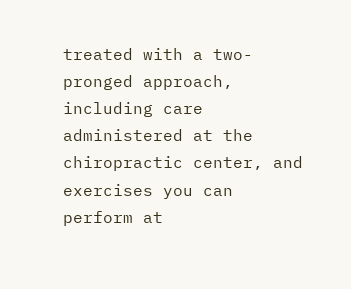treated with a two-pronged approach, including care administered at the chiropractic center, and exercises you can perform at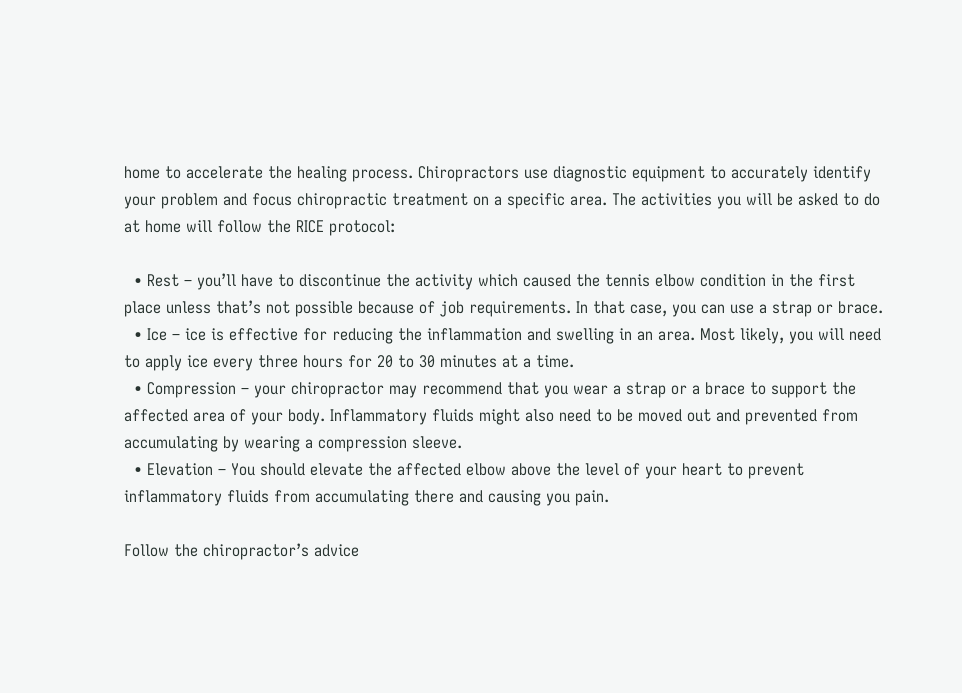home to accelerate the healing process. Chiropractors use diagnostic equipment to accurately identify your problem and focus chiropractic treatment on a specific area. The activities you will be asked to do at home will follow the RICE protocol:

  • Rest – you’ll have to discontinue the activity which caused the tennis elbow condition in the first place unless that’s not possible because of job requirements. In that case, you can use a strap or brace.
  • Ice – ice is effective for reducing the inflammation and swelling in an area. Most likely, you will need to apply ice every three hours for 20 to 30 minutes at a time.
  • Compression – your chiropractor may recommend that you wear a strap or a brace to support the affected area of your body. Inflammatory fluids might also need to be moved out and prevented from accumulating by wearing a compression sleeve.
  • Elevation – You should elevate the affected elbow above the level of your heart to prevent inflammatory fluids from accumulating there and causing you pain.

Follow the chiropractor’s advice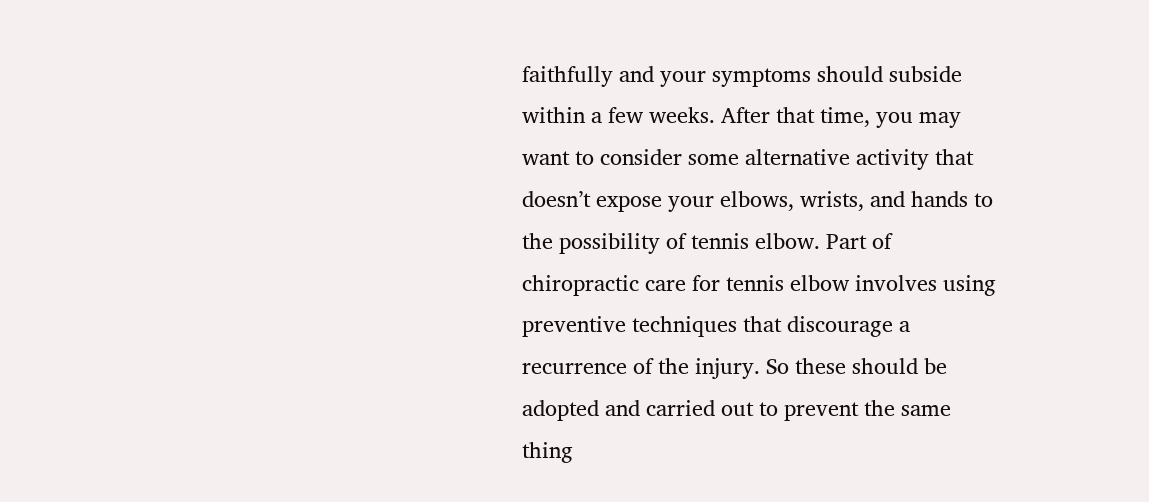faithfully and your symptoms should subside within a few weeks. After that time, you may want to consider some alternative activity that doesn’t expose your elbows, wrists, and hands to the possibility of tennis elbow. Part of chiropractic care for tennis elbow involves using preventive techniques that discourage a recurrence of the injury. So these should be adopted and carried out to prevent the same thing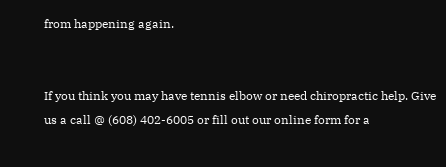from happening again.


If you think you may have tennis elbow or need chiropractic help. Give us a call @ (608) 402-6005 or fill out our online form for a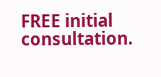FREE initial consultation.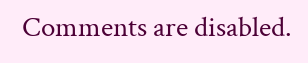Comments are disabled.